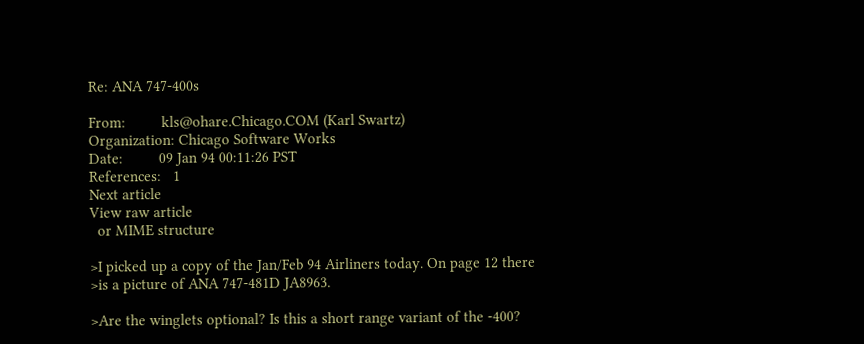Re: ANA 747-400s

From:         kls@ohare.Chicago.COM (Karl Swartz)
Organization: Chicago Software Works
Date:         09 Jan 94 00:11:26 PST
References:   1
Next article
View raw article
  or MIME structure

>I picked up a copy of the Jan/Feb 94 Airliners today. On page 12 there
>is a picture of ANA 747-481D JA8963.

>Are the winglets optional? Is this a short range variant of the -400?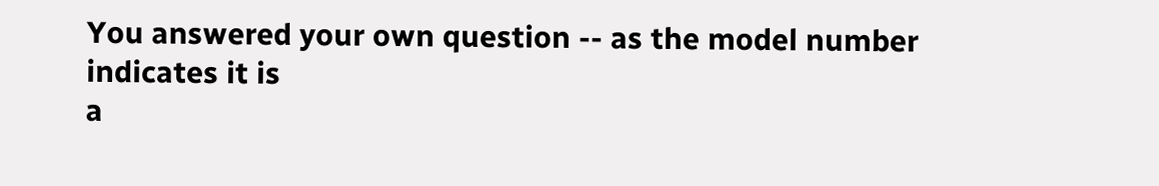You answered your own question -- as the model number indicates it is
a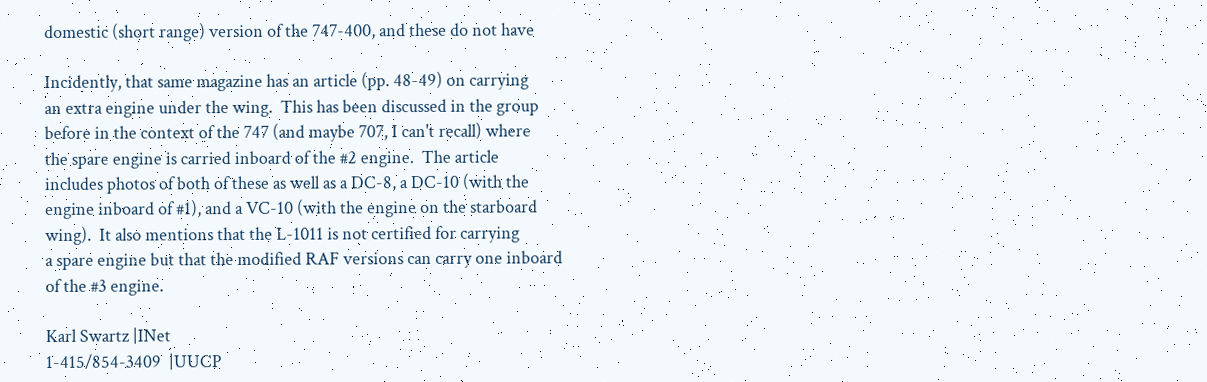domestic (short range) version of the 747-400, and these do not have

Incidently, that same magazine has an article (pp. 48-49) on carrying
an extra engine under the wing.  This has been discussed in the group
before in the context of the 747 (and maybe 707, I can't recall) where
the spare engine is carried inboard of the #2 engine.  The article
includes photos of both of these as well as a DC-8, a DC-10 (with the
engine inboard of #1), and a VC-10 (with the engine on the starboard
wing).  It also mentions that the L-1011 is not certified for carrying
a spare engine but that the modified RAF versions can carry one inboard
of the #3 engine.

Karl Swartz |INet
1-415/854-3409  |UUCP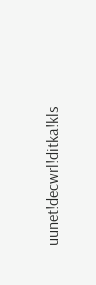uunet!decwrl!ditka!kls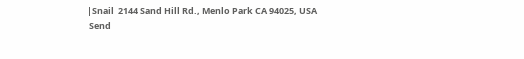|Snail  2144 Sand Hill Rd., Menlo Park CA 94025, USA
 Send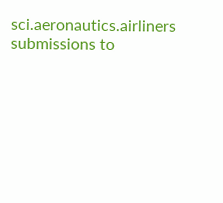sci.aeronautics.airliners submissions to